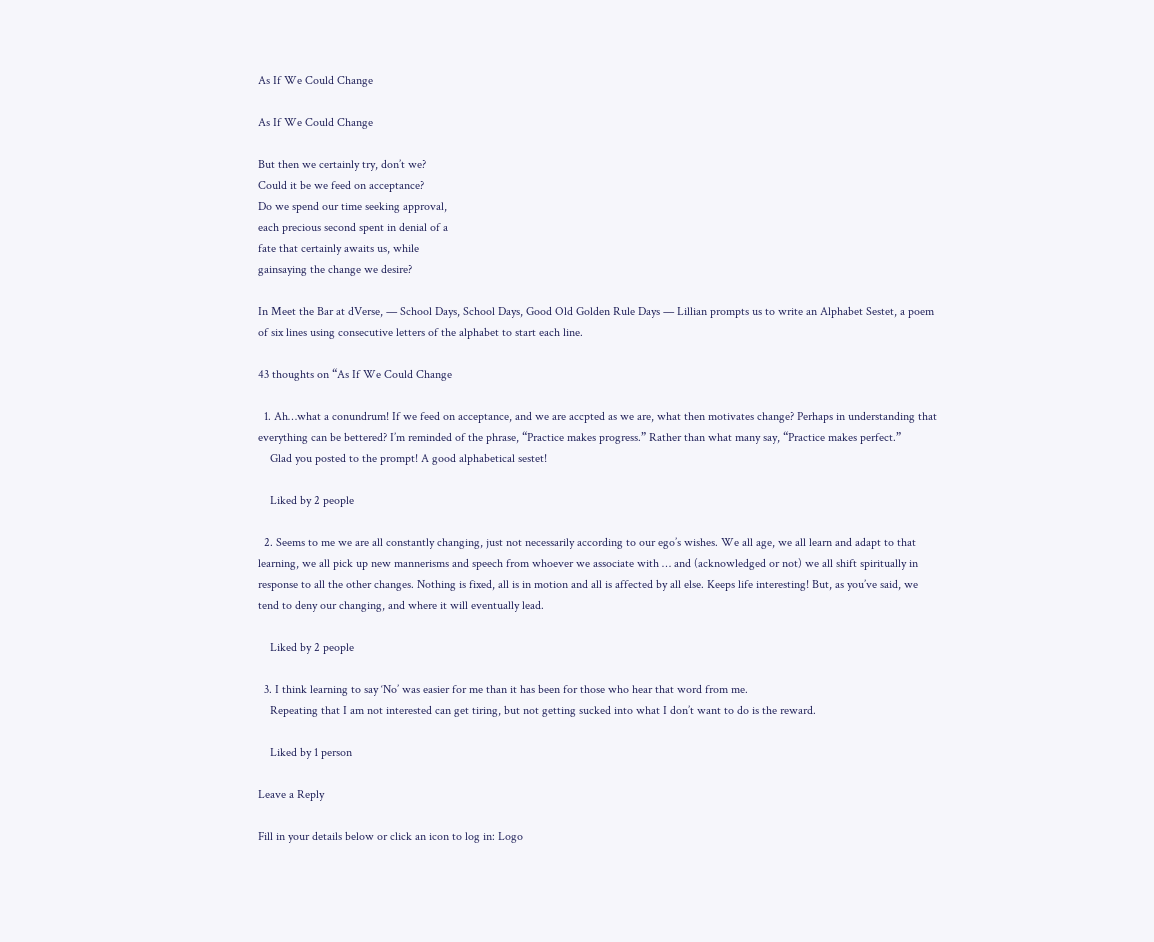As If We Could Change

As If We Could Change

But then we certainly try, don’t we?
Could it be we feed on acceptance?
Do we spend our time seeking approval,
each precious second spent in denial of a
fate that certainly awaits us, while
gainsaying the change we desire?

In Meet the Bar at dVerse, — School Days, School Days, Good Old Golden Rule Days — Lillian prompts us to write an Alphabet Sestet, a poem of six lines using consecutive letters of the alphabet to start each line.

43 thoughts on “As If We Could Change

  1. Ah…what a conundrum! If we feed on acceptance, and we are accpted as we are, what then motivates change? Perhaps in understanding that everything can be bettered? I’m reminded of the phrase, “Practice makes progress.” Rather than what many say, “Practice makes perfect.”
    Glad you posted to the prompt! A good alphabetical sestet!

    Liked by 2 people

  2. Seems to me we are all constantly changing, just not necessarily according to our ego’s wishes. We all age, we all learn and adapt to that learning, we all pick up new mannerisms and speech from whoever we associate with … and (acknowledged or not) we all shift spiritually in response to all the other changes. Nothing is fixed, all is in motion and all is affected by all else. Keeps life interesting! But, as you’ve said, we tend to deny our changing, and where it will eventually lead.

    Liked by 2 people

  3. I think learning to say ‘No’ was easier for me than it has been for those who hear that word from me.
    Repeating that I am not interested can get tiring, but not getting sucked into what I don’t want to do is the reward.

    Liked by 1 person

Leave a Reply

Fill in your details below or click an icon to log in: Logo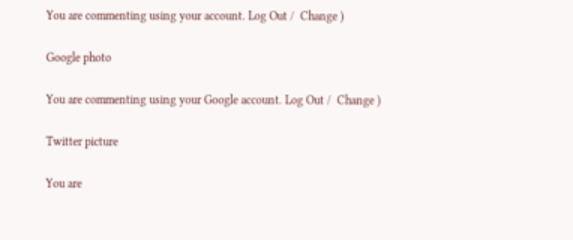You are commenting using your account. Log Out /  Change )

Google photo

You are commenting using your Google account. Log Out /  Change )

Twitter picture

You are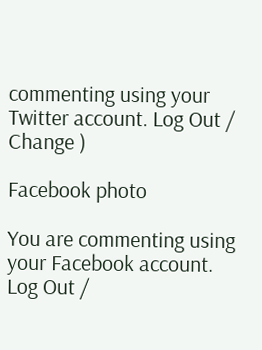commenting using your Twitter account. Log Out /  Change )

Facebook photo

You are commenting using your Facebook account. Log Out /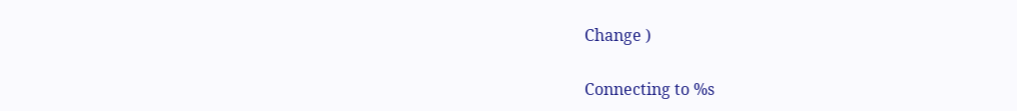Change )

Connecting to %s